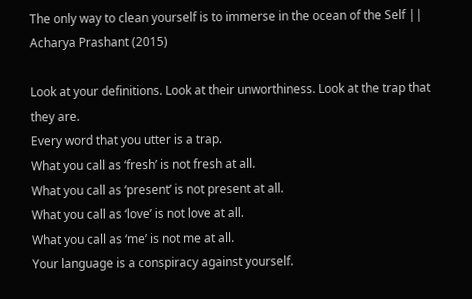The only way to clean yourself is to immerse in the ocean of the Self || Acharya Prashant (2015)

Look at your definitions. Look at their unworthiness. Look at the trap that they are.
Every word that you utter is a trap.
What you call as ‘fresh’ is not fresh at all.
What you call as ‘present’ is not present at all.
What you call as ‘love’ is not love at all.
What you call as ‘me’ is not me at all.
Your language is a conspiracy against yourself.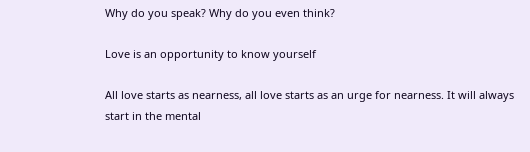Why do you speak? Why do you even think?

Love is an opportunity to know yourself

All love starts as nearness, all love starts as an urge for nearness. It will always start in the mental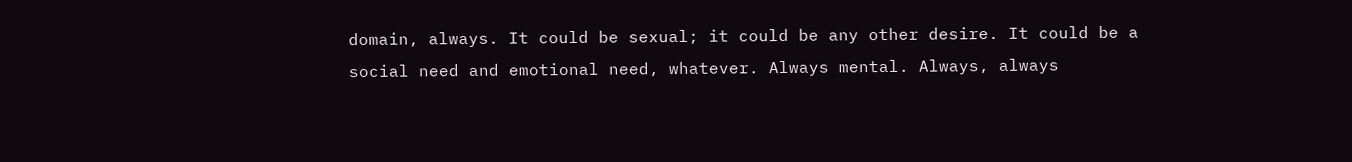domain, always. It could be sexual; it could be any other desire. It could be a social need and emotional need, whatever. Always mental. Always, always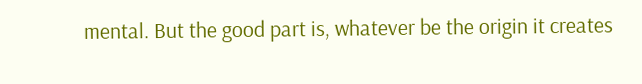mental. But the good part is, whatever be the origin it creates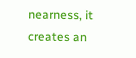nearness, it creates an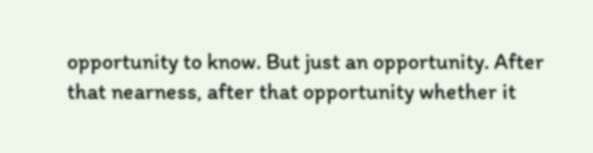opportunity to know. But just an opportunity. After that nearness, after that opportunity whether it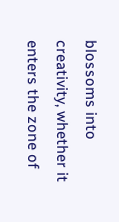blossoms into creativity, whether it enters the zone of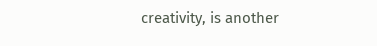creativity, is another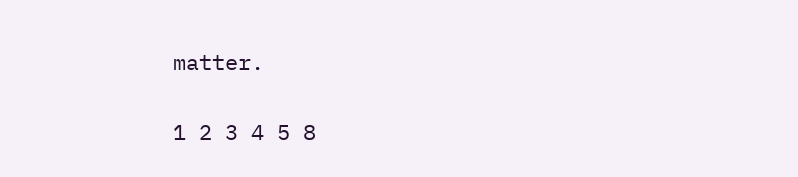matter.

1 2 3 4 5 8